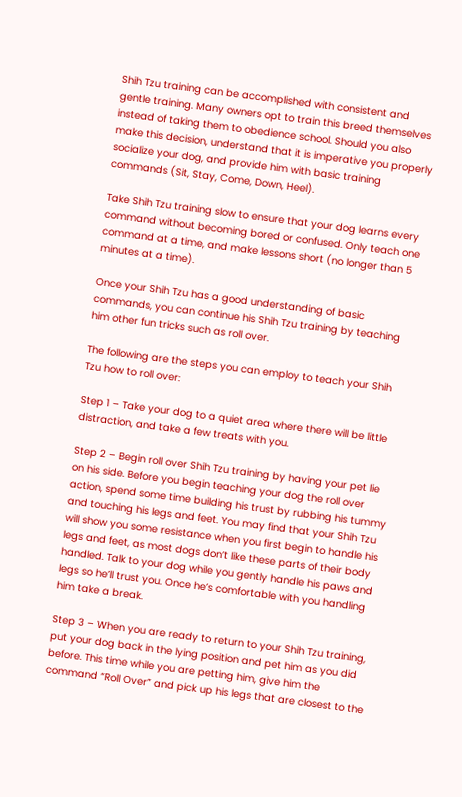Shih Tzu training can be accomplished with consistent and gentle training. Many owners opt to train this breed themselves instead of taking them to obedience school. Should you also make this decision, understand that it is imperative you properly socialize your dog, and provide him with basic training commands (Sit, Stay, Come, Down, Heel).

Take Shih Tzu training slow to ensure that your dog learns every command without becoming bored or confused. Only teach one command at a time, and make lessons short (no longer than 5 minutes at a time).

Once your Shih Tzu has a good understanding of basic commands, you can continue his Shih Tzu training by teaching him other fun tricks such as roll over.

The following are the steps you can employ to teach your Shih Tzu how to roll over:

Step 1 – Take your dog to a quiet area where there will be little distraction, and take a few treats with you.

Step 2 – Begin roll over Shih Tzu training by having your pet lie on his side. Before you begin teaching your dog the roll over action, spend some time building his trust by rubbing his tummy and touching his legs and feet. You may find that your Shih Tzu will show you some resistance when you first begin to handle his legs and feet, as most dogs don’t like these parts of their body handled. Talk to your dog while you gently handle his paws and legs so he’ll trust you. Once he’s comfortable with you handling him take a break.

Step 3 – When you are ready to return to your Shih Tzu training, put your dog back in the lying position and pet him as you did before. This time while you are petting him, give him the command “Roll Over” and pick up his legs that are closest to the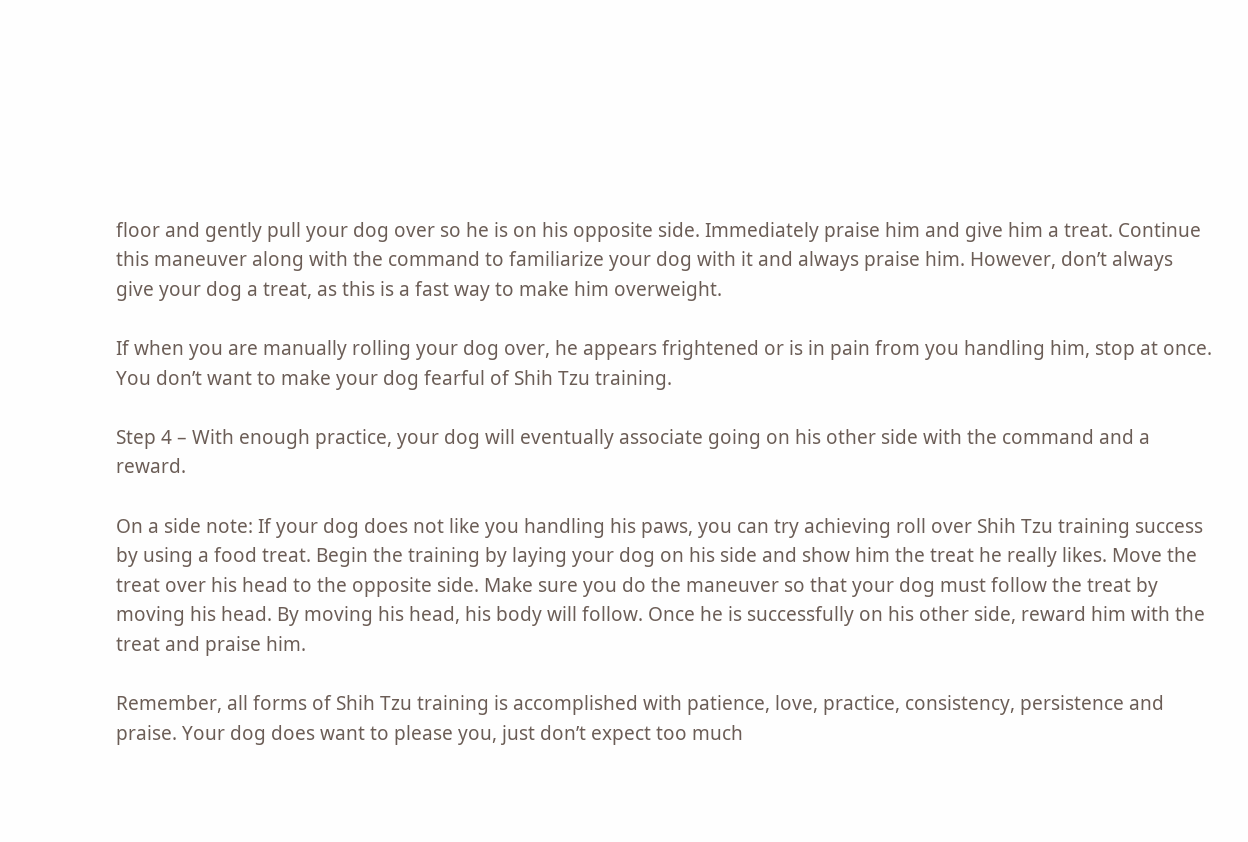floor and gently pull your dog over so he is on his opposite side. Immediately praise him and give him a treat. Continue this maneuver along with the command to familiarize your dog with it and always praise him. However, don’t always give your dog a treat, as this is a fast way to make him overweight.

If when you are manually rolling your dog over, he appears frightened or is in pain from you handling him, stop at once. You don’t want to make your dog fearful of Shih Tzu training.

Step 4 – With enough practice, your dog will eventually associate going on his other side with the command and a reward.

On a side note: If your dog does not like you handling his paws, you can try achieving roll over Shih Tzu training success by using a food treat. Begin the training by laying your dog on his side and show him the treat he really likes. Move the treat over his head to the opposite side. Make sure you do the maneuver so that your dog must follow the treat by moving his head. By moving his head, his body will follow. Once he is successfully on his other side, reward him with the treat and praise him.

Remember, all forms of Shih Tzu training is accomplished with patience, love, practice, consistency, persistence and praise. Your dog does want to please you, just don’t expect too much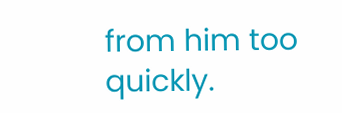from him too quickly.